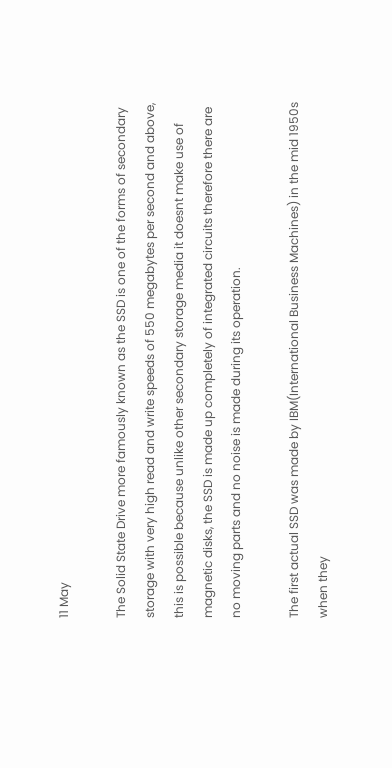11 May

The Solid State Drive more famously known as the SSD is one of the forms of secondary storage with very high read and write speeds of 550 megabytes per second and above, this is possible because unlike other secondary storage media it doesnt make use of magnetic disks, the SSD is made up completely of integrated circuits therefore there are no moving parts and no noise is made during its operation.

The first actual SSD was made by IBM(International Business Machines) in the mid 1950s when they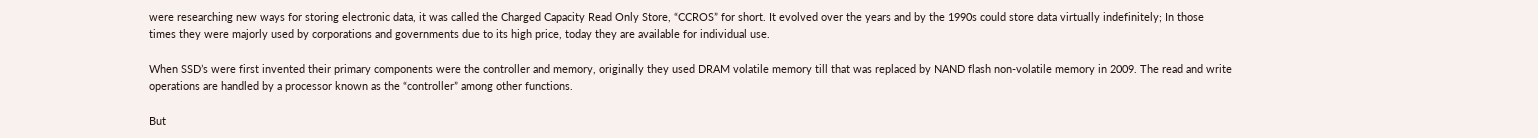were researching new ways for storing electronic data, it was called the Charged Capacity Read Only Store, “CCROS” for short. It evolved over the years and by the 1990s could store data virtually indefinitely; In those times they were majorly used by corporations and governments due to its high price, today they are available for individual use.

When SSD’s were first invented their primary components were the controller and memory, originally they used DRAM volatile memory till that was replaced by NAND flash non-volatile memory in 2009. The read and write operations are handled by a processor known as the “controller” among other functions.

But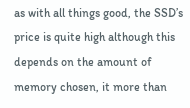as with all things good, the SSD’s price is quite high although this depends on the amount of memory chosen, it more than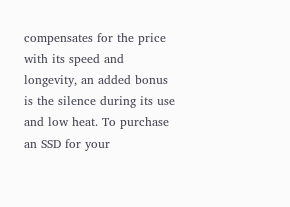compensates for the price with its speed and longevity, an added bonus is the silence during its use and low heat. To purchase an SSD for your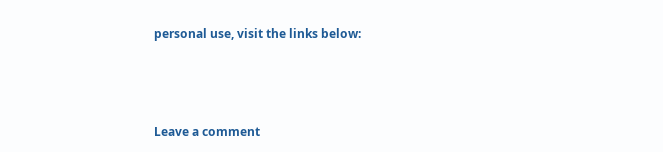personal use, visit the links below:



Leave a comment